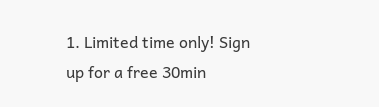1. Limited time only! Sign up for a free 30min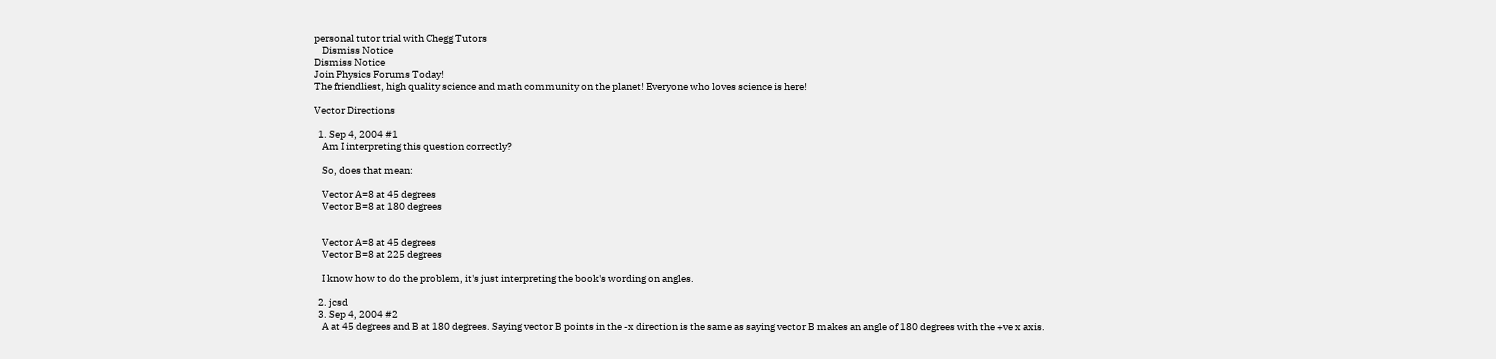personal tutor trial with Chegg Tutors
    Dismiss Notice
Dismiss Notice
Join Physics Forums Today!
The friendliest, high quality science and math community on the planet! Everyone who loves science is here!

Vector Directions

  1. Sep 4, 2004 #1
    Am I interpreting this question correctly?

    So, does that mean:

    Vector A=8 at 45 degrees
    Vector B=8 at 180 degrees


    Vector A=8 at 45 degrees
    Vector B=8 at 225 degrees

    I know how to do the problem, it's just interpreting the book's wording on angles.

  2. jcsd
  3. Sep 4, 2004 #2
    A at 45 degrees and B at 180 degrees. Saying vector B points in the -x direction is the same as saying vector B makes an angle of 180 degrees with the +ve x axis.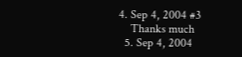4. Sep 4, 2004 #3
    Thanks much
  5. Sep 4, 2004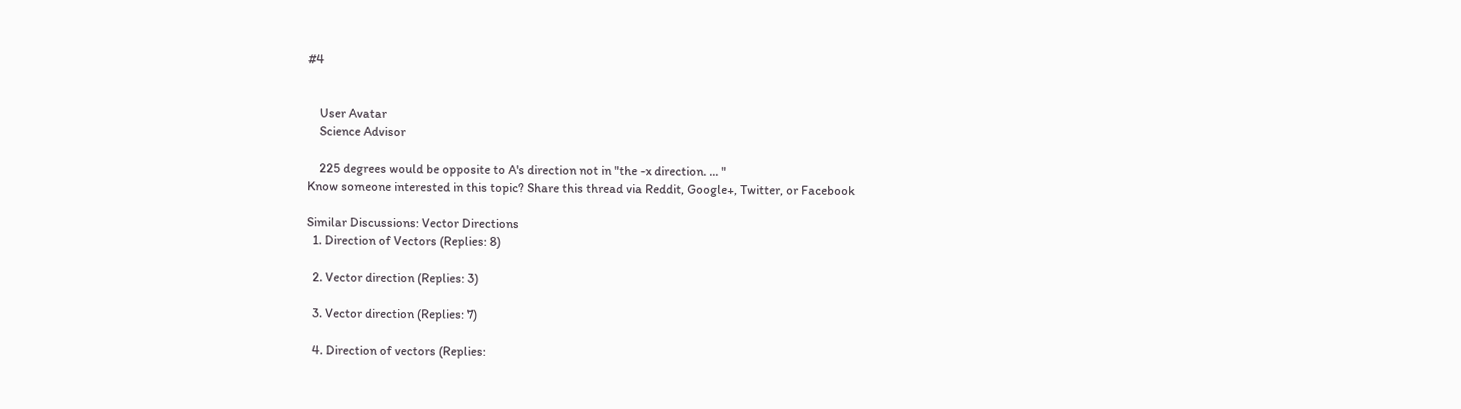#4


    User Avatar
    Science Advisor

    225 degrees would be opposite to A's direction not in "the -x direction. ... "
Know someone interested in this topic? Share this thread via Reddit, Google+, Twitter, or Facebook

Similar Discussions: Vector Directions
  1. Direction of Vectors (Replies: 8)

  2. Vector direction (Replies: 3)

  3. Vector direction (Replies: 7)

  4. Direction of vectors (Replies: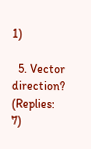1)

  5. Vector direction? (Replies: 7)